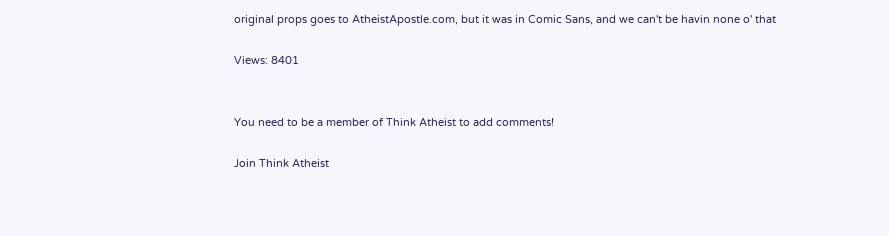original props goes to AtheistApostle.com, but it was in Comic Sans, and we can't be havin none o' that

Views: 8401


You need to be a member of Think Atheist to add comments!

Join Think Atheist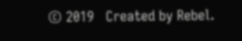© 2019   Created by Rebel.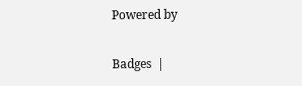Powered by

Badges  |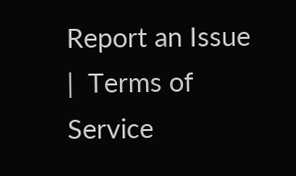Report an Issue  |  Terms of Service